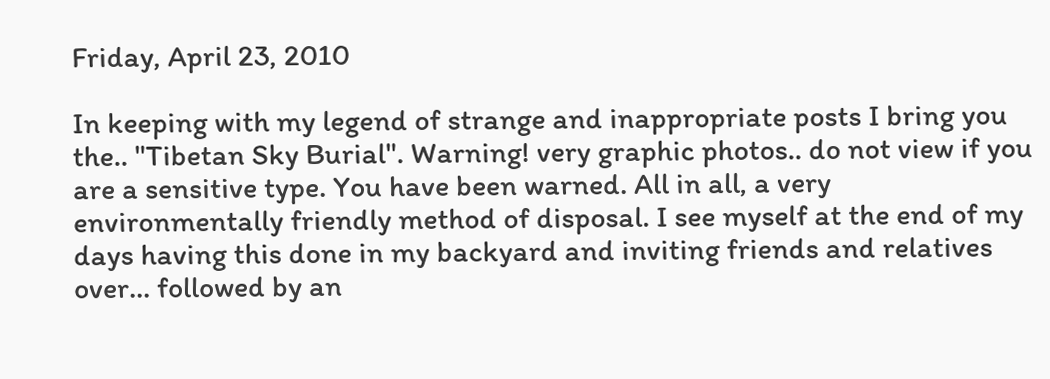Friday, April 23, 2010

In keeping with my legend of strange and inappropriate posts I bring you the.. "Tibetan Sky Burial". Warning! very graphic photos.. do not view if you are a sensitive type. You have been warned. All in all, a very environmentally friendly method of disposal. I see myself at the end of my days having this done in my backyard and inviting friends and relatives over... followed by an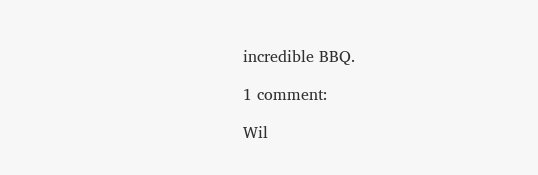incredible BBQ.

1 comment:

Wil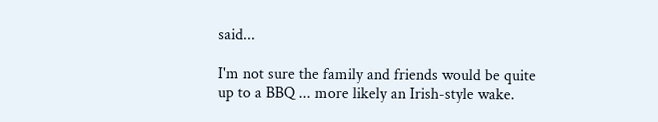said...

I'm not sure the family and friends would be quite up to a BBQ ... more likely an Irish-style wake.